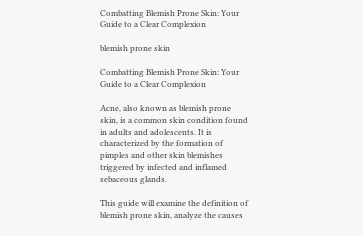Combatting Blemish Prone Skin: Your Guide to a Clear Complexion

blemish prone skin

Combatting Blemish Prone Skin: Your Guide to a Clear Complexion

Acne, also known as blemish prone skin, is a common skin condition found in adults and adolescents. It is characterized by the formation of pimples and other skin blemishes triggered by infected and inflamed sebaceous glands.

This guide will examine the definition of blemish prone skin, analyze the causes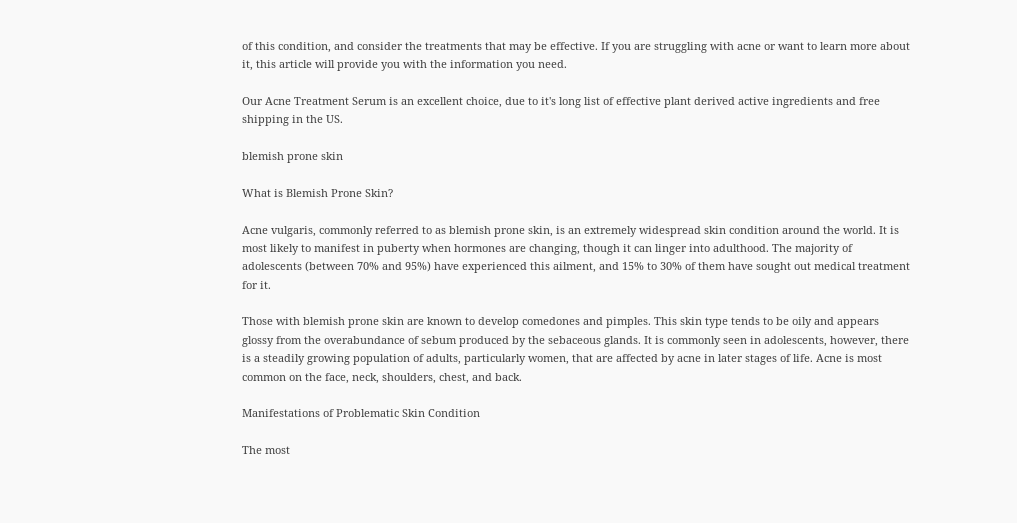of this condition, and consider the treatments that may be effective. If you are struggling with acne or want to learn more about it, this article will provide you with the information you need.

Our Acne Treatment Serum is an excellent choice, due to it's long list of effective plant derived active ingredients and free shipping in the US.

blemish prone skin

What is Blemish Prone Skin?

Acne vulgaris, commonly referred to as blemish prone skin, is an extremely widespread skin condition around the world. It is most likely to manifest in puberty when hormones are changing, though it can linger into adulthood. The majority of adolescents (between 70% and 95%) have experienced this ailment, and 15% to 30% of them have sought out medical treatment for it.

Those with blemish prone skin are known to develop comedones and pimples. This skin type tends to be oily and appears glossy from the overabundance of sebum produced by the sebaceous glands. It is commonly seen in adolescents, however, there is a steadily growing population of adults, particularly women, that are affected by acne in later stages of life. Acne is most common on the face, neck, shoulders, chest, and back.

Manifestations of Problematic Skin Condition

The most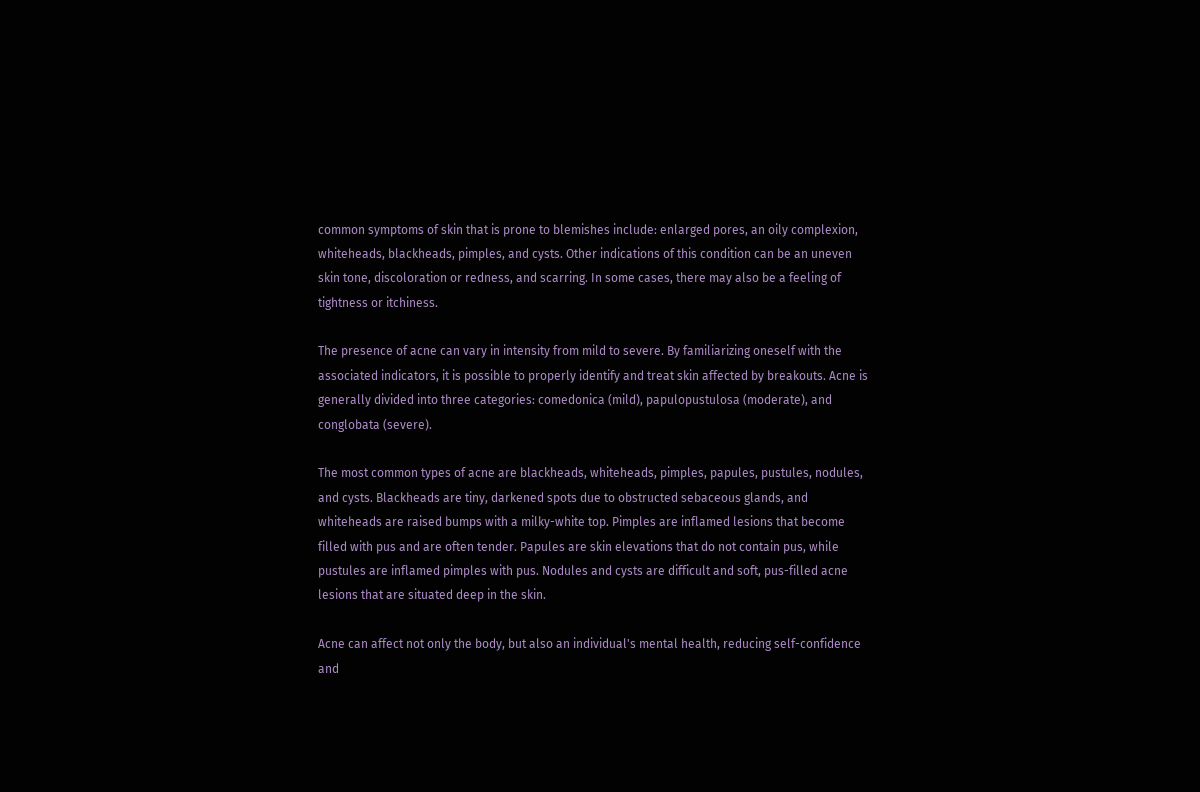common symptoms of skin that is prone to blemishes include: enlarged pores, an oily complexion, whiteheads, blackheads, pimples, and cysts. Other indications of this condition can be an uneven skin tone, discoloration or redness, and scarring. In some cases, there may also be a feeling of tightness or itchiness.

The presence of acne can vary in intensity from mild to severe. By familiarizing oneself with the associated indicators, it is possible to properly identify and treat skin affected by breakouts. Acne is generally divided into three categories: comedonica (mild), papulopustulosa (moderate), and conglobata (severe).

The most common types of acne are blackheads, whiteheads, pimples, papules, pustules, nodules, and cysts. Blackheads are tiny, darkened spots due to obstructed sebaceous glands, and whiteheads are raised bumps with a milky-white top. Pimples are inflamed lesions that become filled with pus and are often tender. Papules are skin elevations that do not contain pus, while pustules are inflamed pimples with pus. Nodules and cysts are difficult and soft, pus-filled acne lesions that are situated deep in the skin.

Acne can affect not only the body, but also an individual's mental health, reducing self-confidence and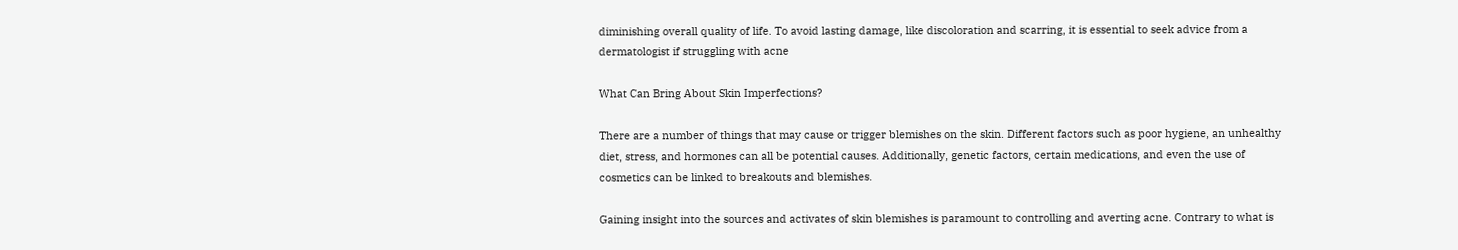diminishing overall quality of life. To avoid lasting damage, like discoloration and scarring, it is essential to seek advice from a dermatologist if struggling with acne

What Can Bring About Skin Imperfections?

There are a number of things that may cause or trigger blemishes on the skin. Different factors such as poor hygiene, an unhealthy diet, stress, and hormones can all be potential causes. Additionally, genetic factors, certain medications, and even the use of cosmetics can be linked to breakouts and blemishes.

Gaining insight into the sources and activates of skin blemishes is paramount to controlling and averting acne. Contrary to what is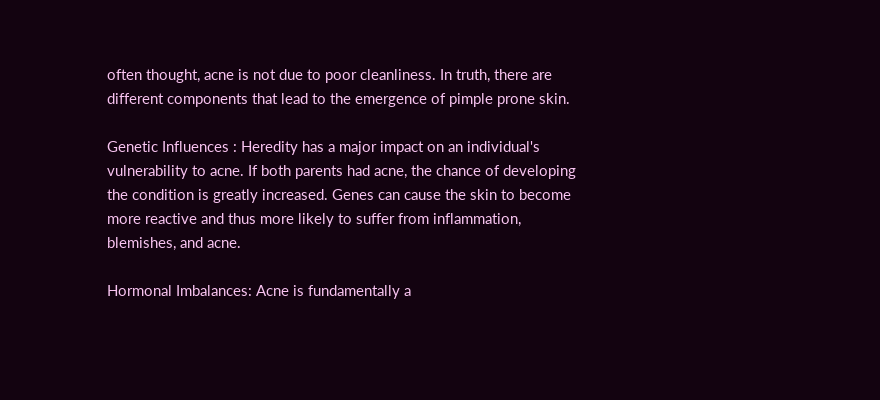often thought, acne is not due to poor cleanliness. In truth, there are different components that lead to the emergence of pimple prone skin.

Genetic Influences : Heredity has a major impact on an individual's vulnerability to acne. If both parents had acne, the chance of developing the condition is greatly increased. Genes can cause the skin to become more reactive and thus more likely to suffer from inflammation, blemishes, and acne.

Hormonal Imbalances: Acne is fundamentally a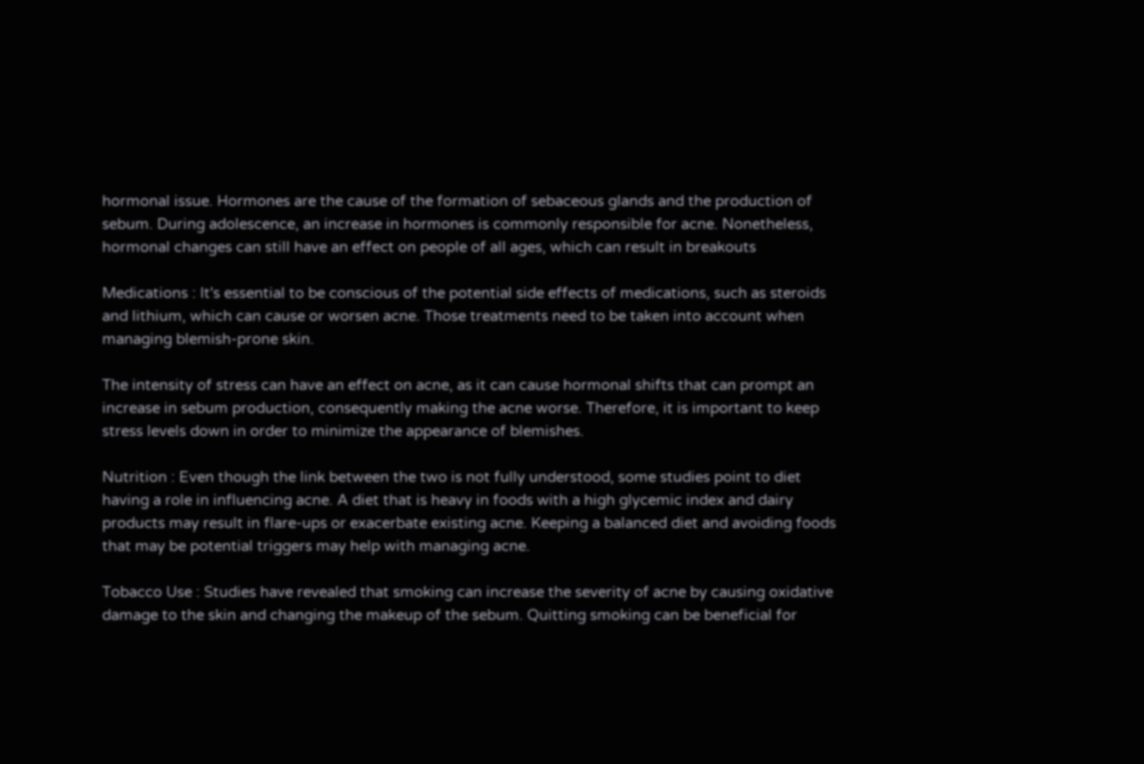hormonal issue. Hormones are the cause of the formation of sebaceous glands and the production of sebum. During adolescence, an increase in hormones is commonly responsible for acne. Nonetheless, hormonal changes can still have an effect on people of all ages, which can result in breakouts

Medications : It's essential to be conscious of the potential side effects of medications, such as steroids and lithium, which can cause or worsen acne. Those treatments need to be taken into account when managing blemish-prone skin.

The intensity of stress can have an effect on acne, as it can cause hormonal shifts that can prompt an increase in sebum production, consequently making the acne worse. Therefore, it is important to keep stress levels down in order to minimize the appearance of blemishes.

Nutrition : Even though the link between the two is not fully understood, some studies point to diet having a role in influencing acne. A diet that is heavy in foods with a high glycemic index and dairy products may result in flare-ups or exacerbate existing acne. Keeping a balanced diet and avoiding foods that may be potential triggers may help with managing acne.

Tobacco Use : Studies have revealed that smoking can increase the severity of acne by causing oxidative damage to the skin and changing the makeup of the sebum. Quitting smoking can be beneficial for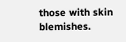those with skin blemishes.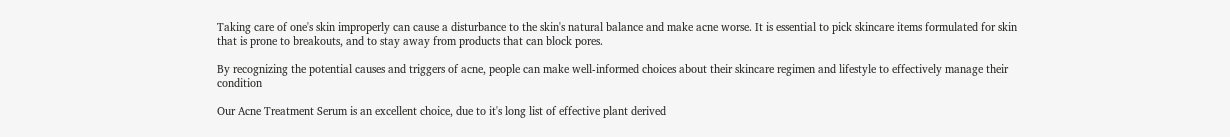Taking care of one's skin improperly can cause a disturbance to the skin's natural balance and make acne worse. It is essential to pick skincare items formulated for skin that is prone to breakouts, and to stay away from products that can block pores.

By recognizing the potential causes and triggers of acne, people can make well-informed choices about their skincare regimen and lifestyle to effectively manage their condition

Our Acne Treatment Serum is an excellent choice, due to it's long list of effective plant derived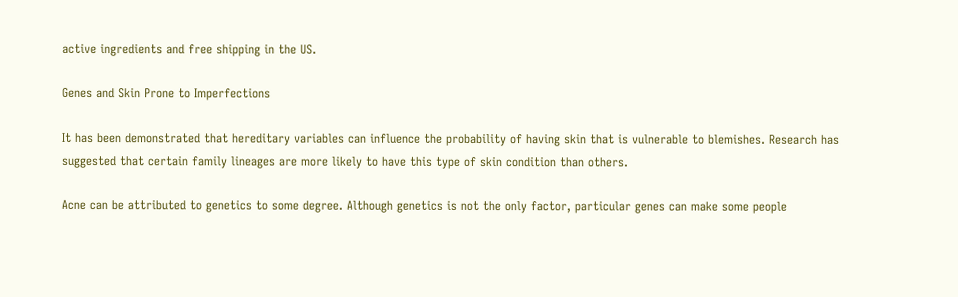active ingredients and free shipping in the US.

Genes and Skin Prone to Imperfections

It has been demonstrated that hereditary variables can influence the probability of having skin that is vulnerable to blemishes. Research has suggested that certain family lineages are more likely to have this type of skin condition than others.

Acne can be attributed to genetics to some degree. Although genetics is not the only factor, particular genes can make some people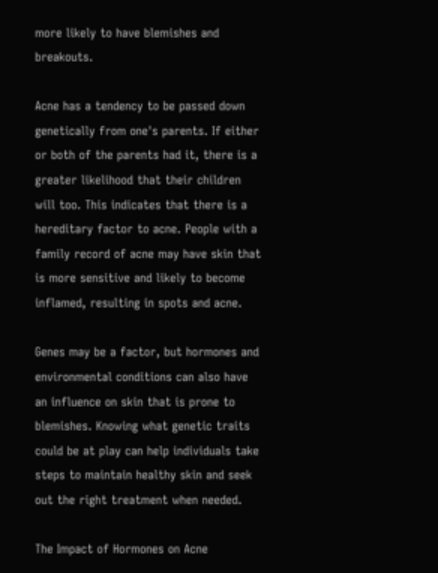more likely to have blemishes and breakouts.

Acne has a tendency to be passed down genetically from one's parents. If either or both of the parents had it, there is a greater likelihood that their children will too. This indicates that there is a hereditary factor to acne. People with a family record of acne may have skin that is more sensitive and likely to become inflamed, resulting in spots and acne.

Genes may be a factor, but hormones and environmental conditions can also have an influence on skin that is prone to blemishes. Knowing what genetic traits could be at play can help individuals take steps to maintain healthy skin and seek out the right treatment when needed.

The Impact of Hormones on Acne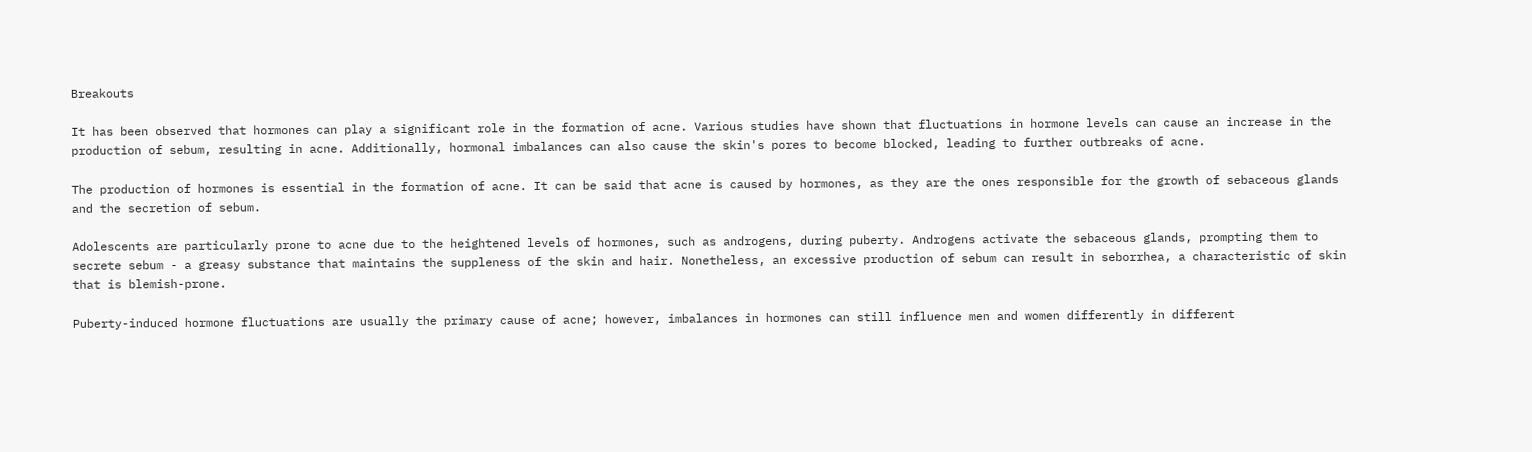Breakouts

It has been observed that hormones can play a significant role in the formation of acne. Various studies have shown that fluctuations in hormone levels can cause an increase in the production of sebum, resulting in acne. Additionally, hormonal imbalances can also cause the skin's pores to become blocked, leading to further outbreaks of acne.

The production of hormones is essential in the formation of acne. It can be said that acne is caused by hormones, as they are the ones responsible for the growth of sebaceous glands and the secretion of sebum.

Adolescents are particularly prone to acne due to the heightened levels of hormones, such as androgens, during puberty. Androgens activate the sebaceous glands, prompting them to secrete sebum - a greasy substance that maintains the suppleness of the skin and hair. Nonetheless, an excessive production of sebum can result in seborrhea, a characteristic of skin that is blemish-prone.

Puberty-induced hormone fluctuations are usually the primary cause of acne; however, imbalances in hormones can still influence men and women differently in different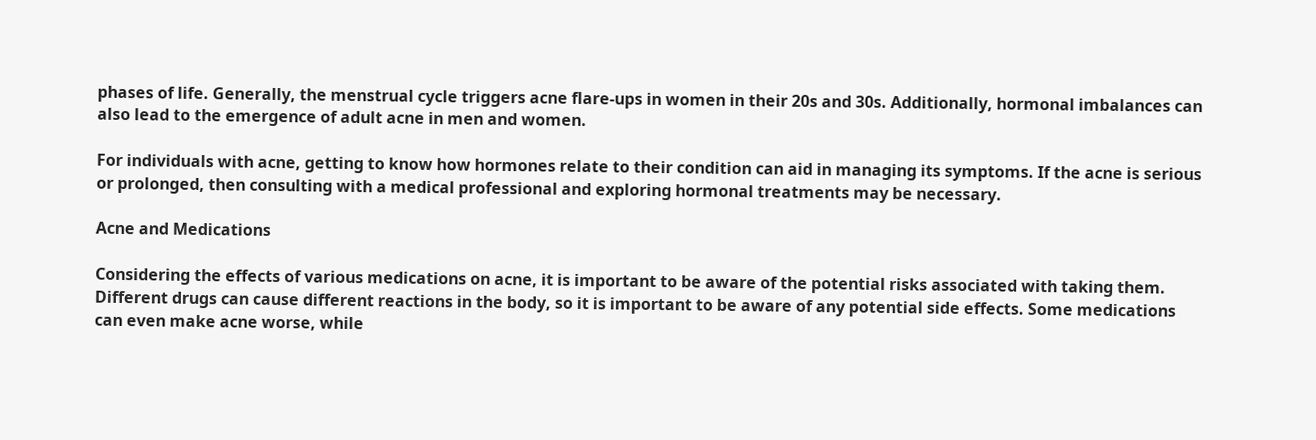phases of life. Generally, the menstrual cycle triggers acne flare-ups in women in their 20s and 30s. Additionally, hormonal imbalances can also lead to the emergence of adult acne in men and women.

For individuals with acne, getting to know how hormones relate to their condition can aid in managing its symptoms. If the acne is serious or prolonged, then consulting with a medical professional and exploring hormonal treatments may be necessary.

Acne and Medications

Considering the effects of various medications on acne, it is important to be aware of the potential risks associated with taking them. Different drugs can cause different reactions in the body, so it is important to be aware of any potential side effects. Some medications can even make acne worse, while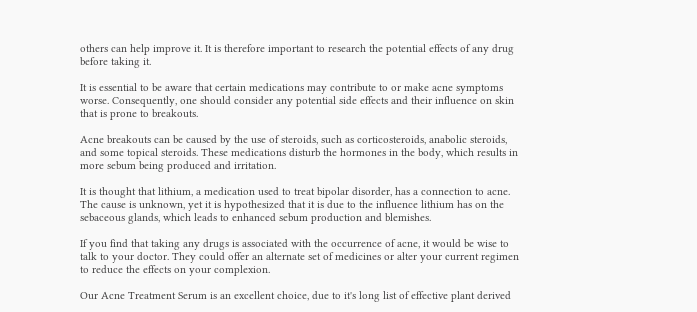others can help improve it. It is therefore important to research the potential effects of any drug before taking it.

It is essential to be aware that certain medications may contribute to or make acne symptoms worse. Consequently, one should consider any potential side effects and their influence on skin that is prone to breakouts.

Acne breakouts can be caused by the use of steroids, such as corticosteroids, anabolic steroids, and some topical steroids. These medications disturb the hormones in the body, which results in more sebum being produced and irritation.

It is thought that lithium, a medication used to treat bipolar disorder, has a connection to acne. The cause is unknown, yet it is hypothesized that it is due to the influence lithium has on the sebaceous glands, which leads to enhanced sebum production and blemishes.

If you find that taking any drugs is associated with the occurrence of acne, it would be wise to talk to your doctor. They could offer an alternate set of medicines or alter your current regimen to reduce the effects on your complexion.

Our Acne Treatment Serum is an excellent choice, due to it's long list of effective plant derived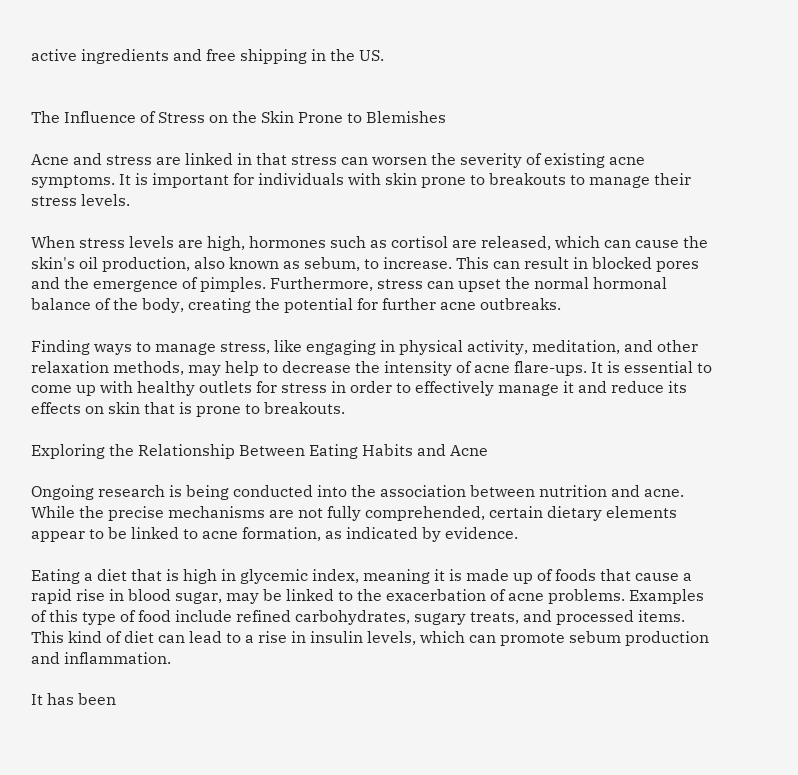active ingredients and free shipping in the US.


The Influence of Stress on the Skin Prone to Blemishes

Acne and stress are linked in that stress can worsen the severity of existing acne symptoms. It is important for individuals with skin prone to breakouts to manage their stress levels.

When stress levels are high, hormones such as cortisol are released, which can cause the skin's oil production, also known as sebum, to increase. This can result in blocked pores and the emergence of pimples. Furthermore, stress can upset the normal hormonal balance of the body, creating the potential for further acne outbreaks.

Finding ways to manage stress, like engaging in physical activity, meditation, and other relaxation methods, may help to decrease the intensity of acne flare-ups. It is essential to come up with healthy outlets for stress in order to effectively manage it and reduce its effects on skin that is prone to breakouts.

Exploring the Relationship Between Eating Habits and Acne

Ongoing research is being conducted into the association between nutrition and acne. While the precise mechanisms are not fully comprehended, certain dietary elements appear to be linked to acne formation, as indicated by evidence.

Eating a diet that is high in glycemic index, meaning it is made up of foods that cause a rapid rise in blood sugar, may be linked to the exacerbation of acne problems. Examples of this type of food include refined carbohydrates, sugary treats, and processed items. This kind of diet can lead to a rise in insulin levels, which can promote sebum production and inflammation.

It has been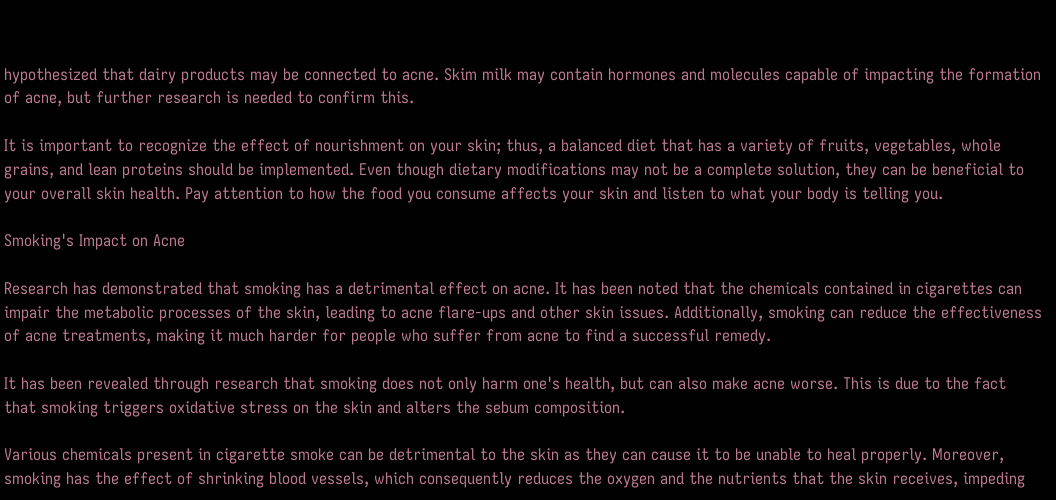hypothesized that dairy products may be connected to acne. Skim milk may contain hormones and molecules capable of impacting the formation of acne, but further research is needed to confirm this.

It is important to recognize the effect of nourishment on your skin; thus, a balanced diet that has a variety of fruits, vegetables, whole grains, and lean proteins should be implemented. Even though dietary modifications may not be a complete solution, they can be beneficial to your overall skin health. Pay attention to how the food you consume affects your skin and listen to what your body is telling you.

Smoking's Impact on Acne

Research has demonstrated that smoking has a detrimental effect on acne. It has been noted that the chemicals contained in cigarettes can impair the metabolic processes of the skin, leading to acne flare-ups and other skin issues. Additionally, smoking can reduce the effectiveness of acne treatments, making it much harder for people who suffer from acne to find a successful remedy.

It has been revealed through research that smoking does not only harm one's health, but can also make acne worse. This is due to the fact that smoking triggers oxidative stress on the skin and alters the sebum composition.

Various chemicals present in cigarette smoke can be detrimental to the skin as they can cause it to be unable to heal properly. Moreover, smoking has the effect of shrinking blood vessels, which consequently reduces the oxygen and the nutrients that the skin receives, impeding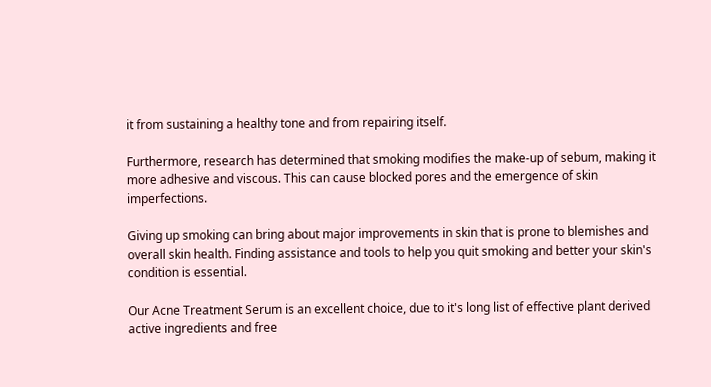it from sustaining a healthy tone and from repairing itself.

Furthermore, research has determined that smoking modifies the make-up of sebum, making it more adhesive and viscous. This can cause blocked pores and the emergence of skin imperfections.

Giving up smoking can bring about major improvements in skin that is prone to blemishes and overall skin health. Finding assistance and tools to help you quit smoking and better your skin's condition is essential.

Our Acne Treatment Serum is an excellent choice, due to it's long list of effective plant derived active ingredients and free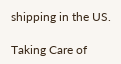shipping in the US.

Taking Care of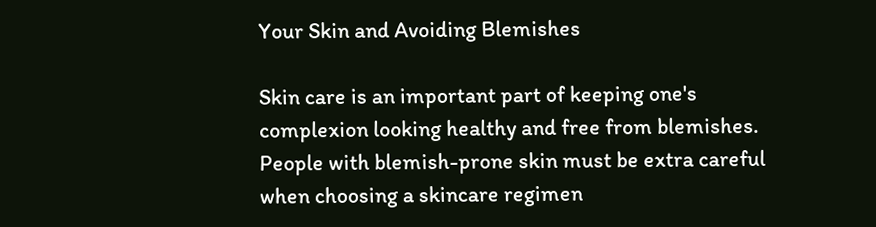Your Skin and Avoiding Blemishes

Skin care is an important part of keeping one's complexion looking healthy and free from blemishes. People with blemish-prone skin must be extra careful when choosing a skincare regimen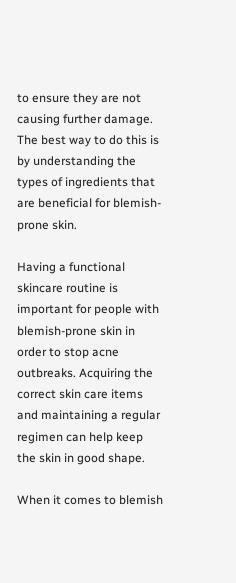to ensure they are not causing further damage. The best way to do this is by understanding the types of ingredients that are beneficial for blemish-prone skin.

Having a functional skincare routine is important for people with blemish-prone skin in order to stop acne outbreaks. Acquiring the correct skin care items and maintaining a regular regimen can help keep the skin in good shape.

When it comes to blemish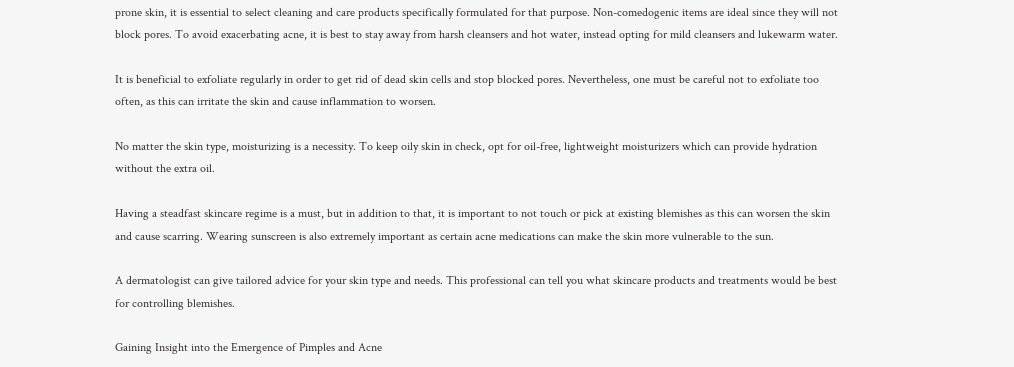prone skin, it is essential to select cleaning and care products specifically formulated for that purpose. Non-comedogenic items are ideal since they will not block pores. To avoid exacerbating acne, it is best to stay away from harsh cleansers and hot water, instead opting for mild cleansers and lukewarm water.

It is beneficial to exfoliate regularly in order to get rid of dead skin cells and stop blocked pores. Nevertheless, one must be careful not to exfoliate too often, as this can irritate the skin and cause inflammation to worsen.

No matter the skin type, moisturizing is a necessity. To keep oily skin in check, opt for oil-free, lightweight moisturizers which can provide hydration without the extra oil.

Having a steadfast skincare regime is a must, but in addition to that, it is important to not touch or pick at existing blemishes as this can worsen the skin and cause scarring. Wearing sunscreen is also extremely important as certain acne medications can make the skin more vulnerable to the sun.

A dermatologist can give tailored advice for your skin type and needs. This professional can tell you what skincare products and treatments would be best for controlling blemishes.

Gaining Insight into the Emergence of Pimples and Acne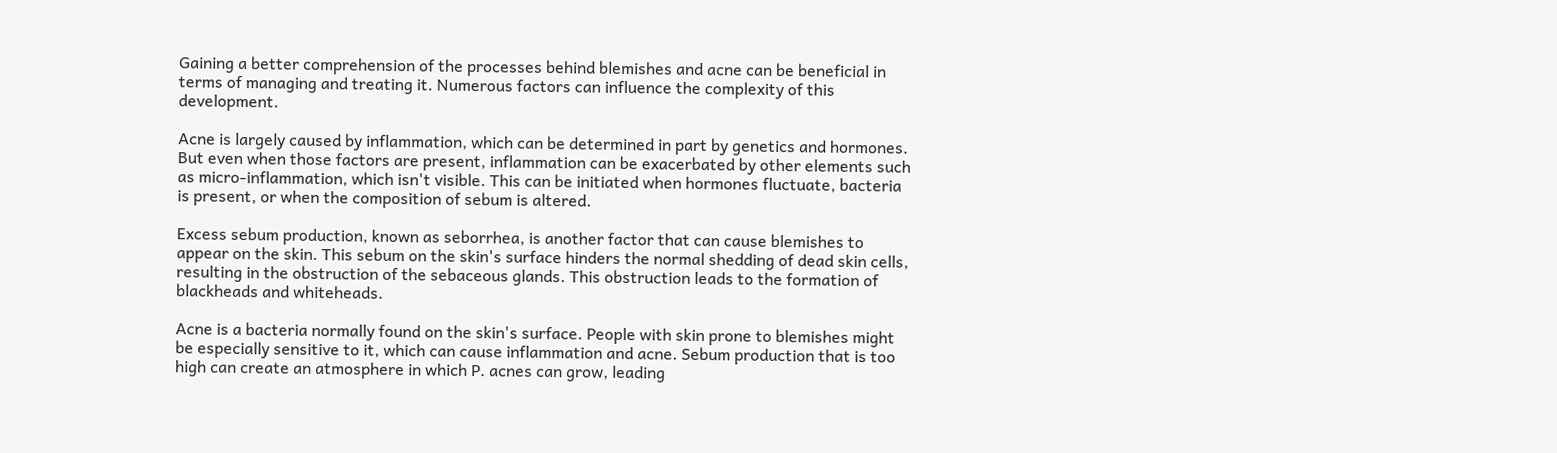Gaining a better comprehension of the processes behind blemishes and acne can be beneficial in terms of managing and treating it. Numerous factors can influence the complexity of this development.

Acne is largely caused by inflammation, which can be determined in part by genetics and hormones. But even when those factors are present, inflammation can be exacerbated by other elements such as micro-inflammation, which isn't visible. This can be initiated when hormones fluctuate, bacteria is present, or when the composition of sebum is altered.

Excess sebum production, known as seborrhea, is another factor that can cause blemishes to appear on the skin. This sebum on the skin's surface hinders the normal shedding of dead skin cells, resulting in the obstruction of the sebaceous glands. This obstruction leads to the formation of blackheads and whiteheads.

Acne is a bacteria normally found on the skin's surface. People with skin prone to blemishes might be especially sensitive to it, which can cause inflammation and acne. Sebum production that is too high can create an atmosphere in which P. acnes can grow, leading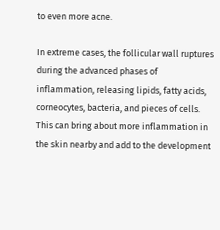to even more acne.

In extreme cases, the follicular wall ruptures during the advanced phases of inflammation, releasing lipids, fatty acids, corneocytes, bacteria, and pieces of cells. This can bring about more inflammation in the skin nearby and add to the development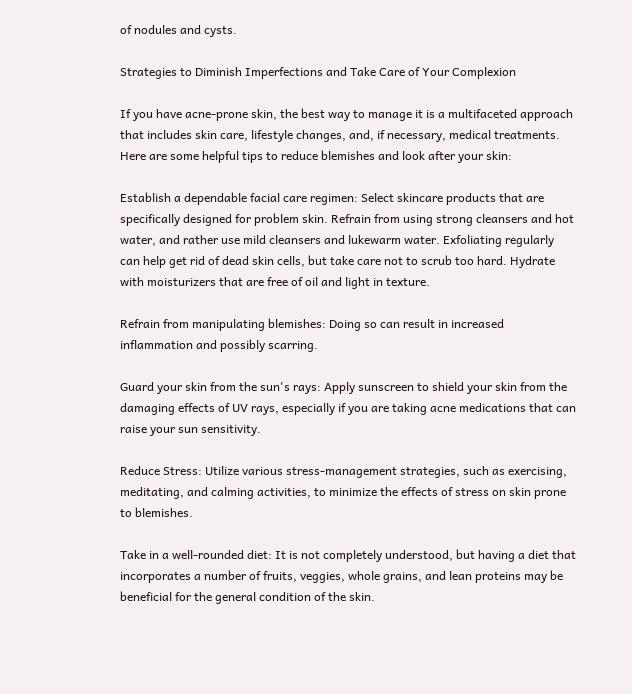of nodules and cysts.

Strategies to Diminish Imperfections and Take Care of Your Complexion

If you have acne-prone skin, the best way to manage it is a multifaceted approach that includes skin care, lifestyle changes, and, if necessary, medical treatments. Here are some helpful tips to reduce blemishes and look after your skin:

Establish a dependable facial care regimen: Select skincare products that are specifically designed for problem skin. Refrain from using strong cleansers and hot water, and rather use mild cleansers and lukewarm water. Exfoliating regularly can help get rid of dead skin cells, but take care not to scrub too hard. Hydrate with moisturizers that are free of oil and light in texture.

Refrain from manipulating blemishes: Doing so can result in increased inflammation and possibly scarring.

Guard your skin from the sun's rays: Apply sunscreen to shield your skin from the damaging effects of UV rays, especially if you are taking acne medications that can raise your sun sensitivity.

Reduce Stress: Utilize various stress-management strategies, such as exercising, meditating, and calming activities, to minimize the effects of stress on skin prone to blemishes.

Take in a well-rounded diet: It is not completely understood, but having a diet that incorporates a number of fruits, veggies, whole grains, and lean proteins may be beneficial for the general condition of the skin.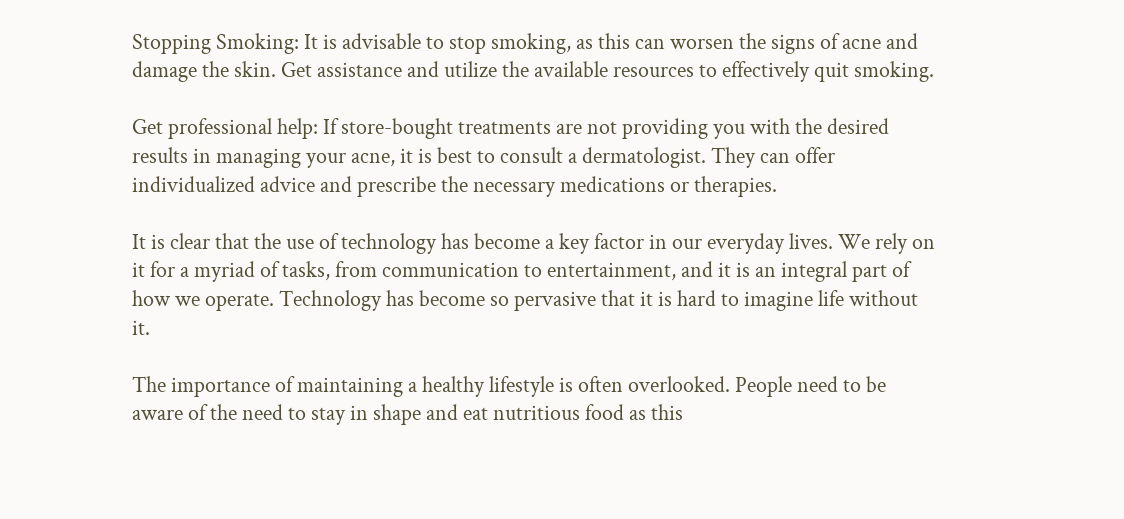Stopping Smoking: It is advisable to stop smoking, as this can worsen the signs of acne and damage the skin. Get assistance and utilize the available resources to effectively quit smoking.

Get professional help: If store-bought treatments are not providing you with the desired results in managing your acne, it is best to consult a dermatologist. They can offer individualized advice and prescribe the necessary medications or therapies.

It is clear that the use of technology has become a key factor in our everyday lives. We rely on it for a myriad of tasks, from communication to entertainment, and it is an integral part of how we operate. Technology has become so pervasive that it is hard to imagine life without it.

The importance of maintaining a healthy lifestyle is often overlooked. People need to be aware of the need to stay in shape and eat nutritious food as this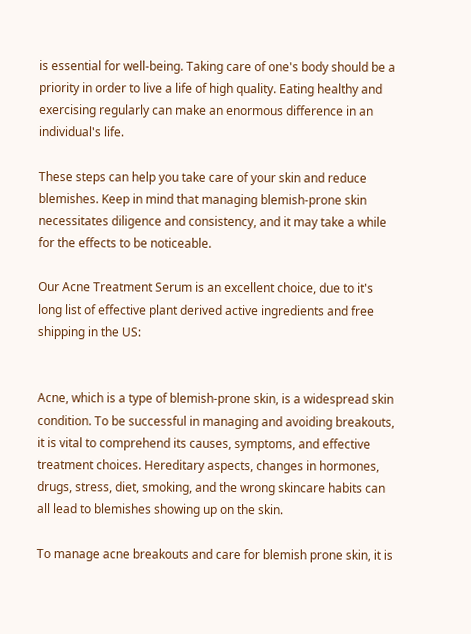is essential for well-being. Taking care of one's body should be a priority in order to live a life of high quality. Eating healthy and exercising regularly can make an enormous difference in an individual's life.

These steps can help you take care of your skin and reduce blemishes. Keep in mind that managing blemish-prone skin necessitates diligence and consistency, and it may take a while for the effects to be noticeable.

Our Acne Treatment Serum is an excellent choice, due to it's long list of effective plant derived active ingredients and free shipping in the US:


Acne, which is a type of blemish-prone skin, is a widespread skin condition. To be successful in managing and avoiding breakouts, it is vital to comprehend its causes, symptoms, and effective treatment choices. Hereditary aspects, changes in hormones, drugs, stress, diet, smoking, and the wrong skincare habits can all lead to blemishes showing up on the skin.

To manage acne breakouts and care for blemish prone skin, it is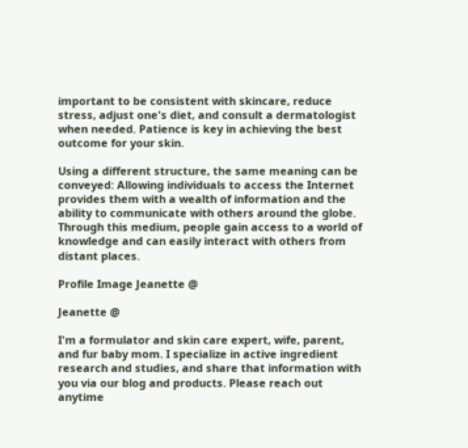important to be consistent with skincare, reduce stress, adjust one's diet, and consult a dermatologist when needed. Patience is key in achieving the best outcome for your skin.

Using a different structure, the same meaning can be conveyed: Allowing individuals to access the Internet provides them with a wealth of information and the ability to communicate with others around the globe. Through this medium, people gain access to a world of knowledge and can easily interact with others from distant places.

Profile Image Jeanette @

Jeanette @

I'm a formulator and skin care expert, wife, parent, and fur baby mom. I specialize in active ingredient research and studies, and share that information with you via our blog and products. Please reach out anytime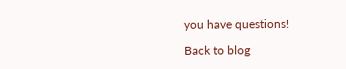you have questions!

Back to blog